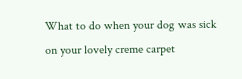What to do when your dog was sick on your lovely creme carpet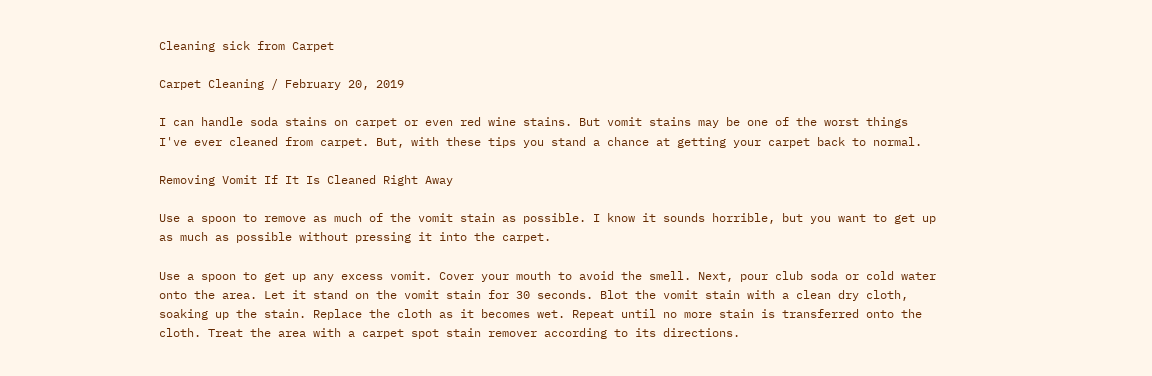Cleaning sick from Carpet

Carpet Cleaning / February 20, 2019

I can handle soda stains on carpet or even red wine stains. But vomit stains may be one of the worst things I've ever cleaned from carpet. But, with these tips you stand a chance at getting your carpet back to normal.

Removing Vomit If It Is Cleaned Right Away

Use a spoon to remove as much of the vomit stain as possible. I know it sounds horrible, but you want to get up as much as possible without pressing it into the carpet.

Use a spoon to get up any excess vomit. Cover your mouth to avoid the smell. Next, pour club soda or cold water onto the area. Let it stand on the vomit stain for 30 seconds. Blot the vomit stain with a clean dry cloth, soaking up the stain. Replace the cloth as it becomes wet. Repeat until no more stain is transferred onto the cloth. Treat the area with a carpet spot stain remover according to its directions.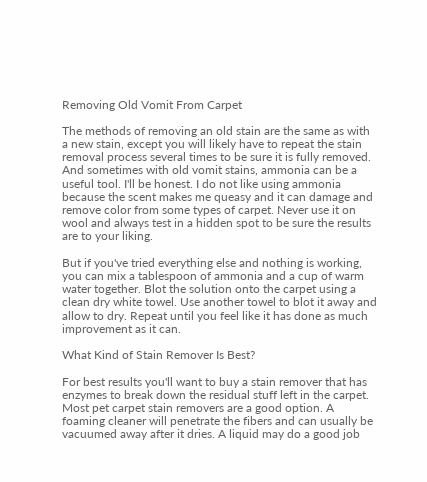Removing Old Vomit From Carpet

The methods of removing an old stain are the same as with a new stain, except you will likely have to repeat the stain removal process several times to be sure it is fully removed. And sometimes with old vomit stains, ammonia can be a useful tool. I'll be honest. I do not like using ammonia because the scent makes me queasy and it can damage and remove color from some types of carpet. Never use it on wool and always test in a hidden spot to be sure the results are to your liking.

But if you've tried everything else and nothing is working, you can mix a tablespoon of ammonia and a cup of warm water together. Blot the solution onto the carpet using a clean dry white towel. Use another towel to blot it away and allow to dry. Repeat until you feel like it has done as much improvement as it can.

What Kind of Stain Remover Is Best?

For best results you'll want to buy a stain remover that has enzymes to break down the residual stuff left in the carpet. Most pet carpet stain removers are a good option. A foaming cleaner will penetrate the fibers and can usually be vacuumed away after it dries. A liquid may do a good job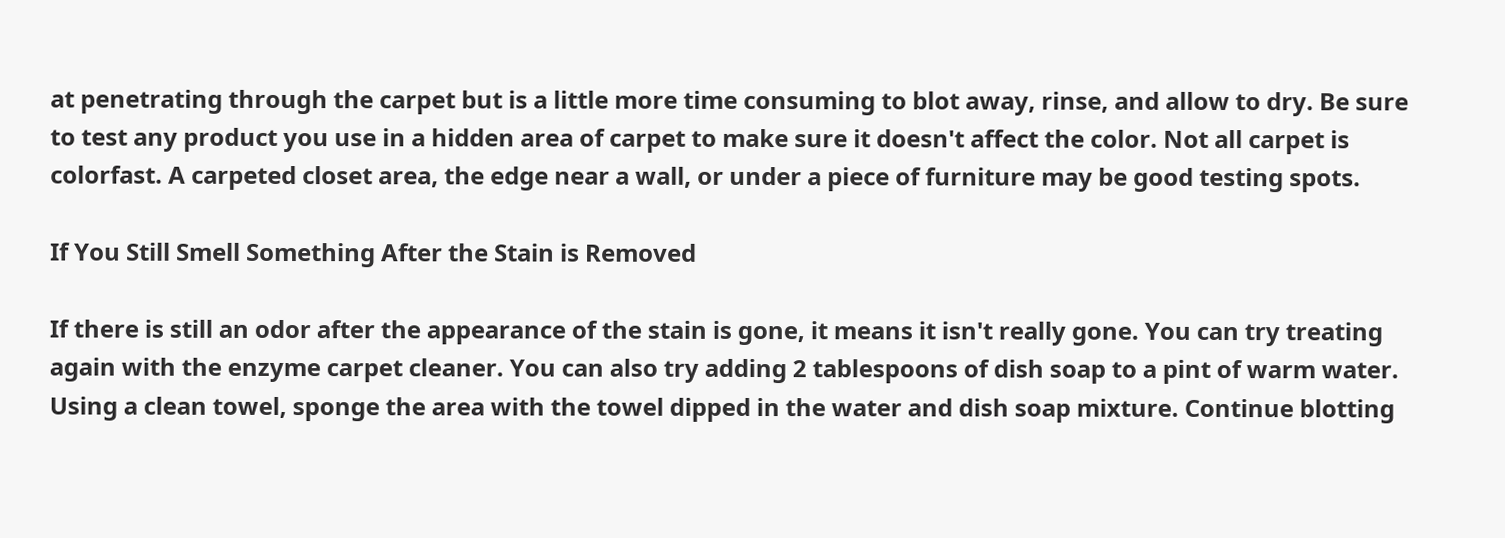at penetrating through the carpet but is a little more time consuming to blot away, rinse, and allow to dry. Be sure to test any product you use in a hidden area of carpet to make sure it doesn't affect the color. Not all carpet is colorfast. A carpeted closet area, the edge near a wall, or under a piece of furniture may be good testing spots.

If You Still Smell Something After the Stain is Removed

If there is still an odor after the appearance of the stain is gone, it means it isn't really gone. You can try treating again with the enzyme carpet cleaner. You can also try adding 2 tablespoons of dish soap to a pint of warm water. Using a clean towel, sponge the area with the towel dipped in the water and dish soap mixture. Continue blotting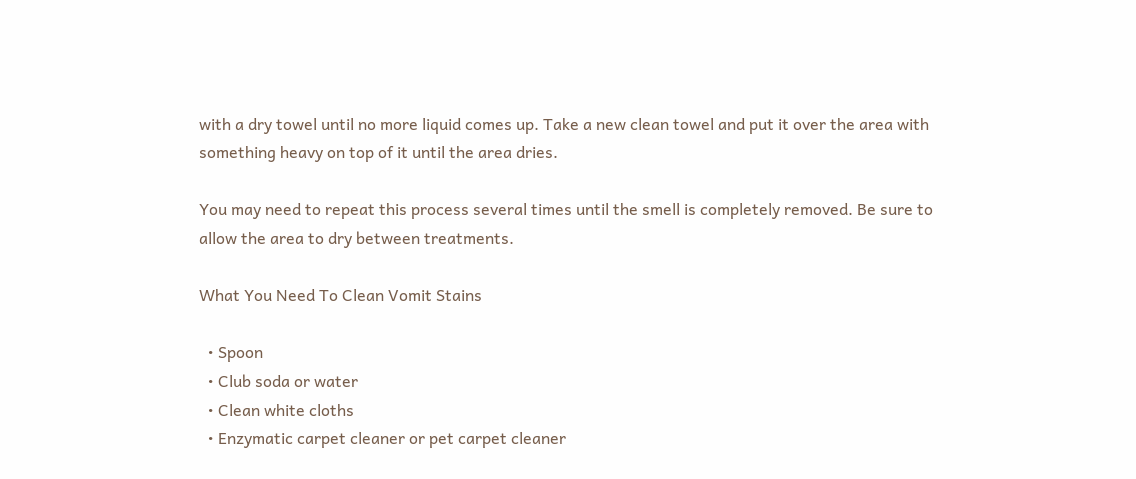with a dry towel until no more liquid comes up. Take a new clean towel and put it over the area with something heavy on top of it until the area dries.

You may need to repeat this process several times until the smell is completely removed. Be sure to allow the area to dry between treatments.

What You Need To Clean Vomit Stains

  • Spoon
  • Club soda or water
  • Clean white cloths
  • Enzymatic carpet cleaner or pet carpet cleaner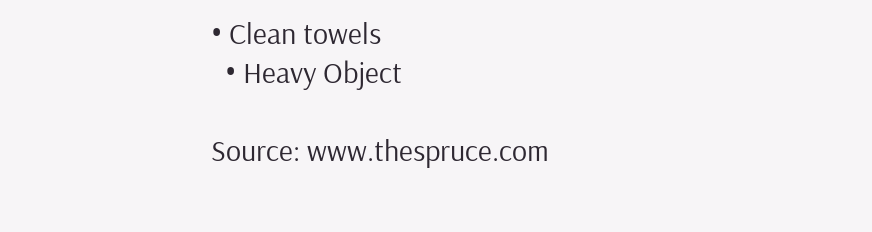• Clean towels
  • Heavy Object

Source: www.thespruce.com